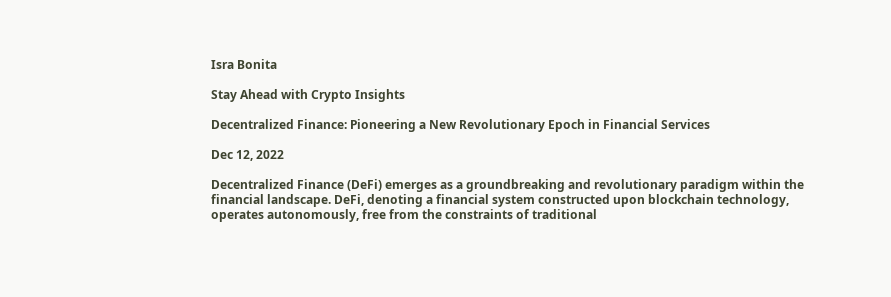Isra Bonita

Stay Ahead with Crypto Insights

Decentralized Finance: Pioneering a New Revolutionary Epoch in Financial Services

Dec 12, 2022

Decentralized Finance (DeFi) emerges as a groundbreaking and revolutionary paradigm within the financial landscape. DeFi, denoting a financial system constructed upon blockchain technology, operates autonomously, free from the constraints of traditional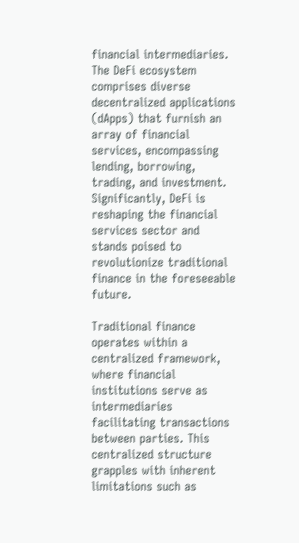financial intermediaries. The DeFi ecosystem comprises diverse decentralized applications (dApps) that furnish an array of financial services, encompassing lending, borrowing, trading, and investment. Significantly, DeFi is reshaping the financial services sector and stands poised to revolutionize traditional finance in the foreseeable future.

Traditional finance operates within a centralized framework, where financial institutions serve as intermediaries facilitating transactions between parties. This centralized structure grapples with inherent limitations such as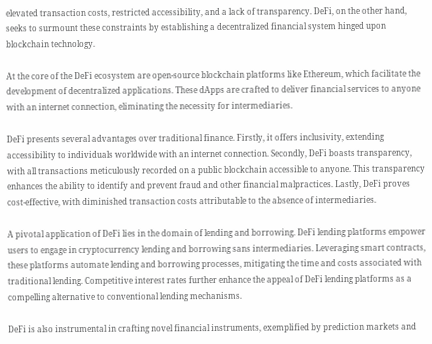elevated transaction costs, restricted accessibility, and a lack of transparency. DeFi, on the other hand, seeks to surmount these constraints by establishing a decentralized financial system hinged upon blockchain technology.

At the core of the DeFi ecosystem are open-source blockchain platforms like Ethereum, which facilitate the development of decentralized applications. These dApps are crafted to deliver financial services to anyone with an internet connection, eliminating the necessity for intermediaries.

DeFi presents several advantages over traditional finance. Firstly, it offers inclusivity, extending accessibility to individuals worldwide with an internet connection. Secondly, DeFi boasts transparency, with all transactions meticulously recorded on a public blockchain accessible to anyone. This transparency enhances the ability to identify and prevent fraud and other financial malpractices. Lastly, DeFi proves cost-effective, with diminished transaction costs attributable to the absence of intermediaries.

A pivotal application of DeFi lies in the domain of lending and borrowing. DeFi lending platforms empower users to engage in cryptocurrency lending and borrowing sans intermediaries. Leveraging smart contracts, these platforms automate lending and borrowing processes, mitigating the time and costs associated with traditional lending. Competitive interest rates further enhance the appeal of DeFi lending platforms as a compelling alternative to conventional lending mechanisms.

DeFi is also instrumental in crafting novel financial instruments, exemplified by prediction markets and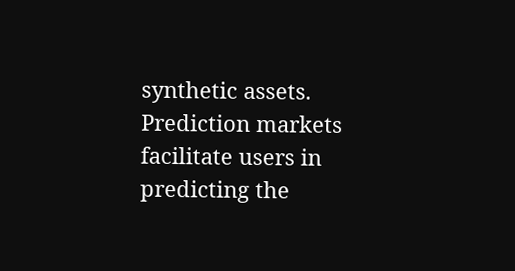synthetic assets. Prediction markets facilitate users in predicting the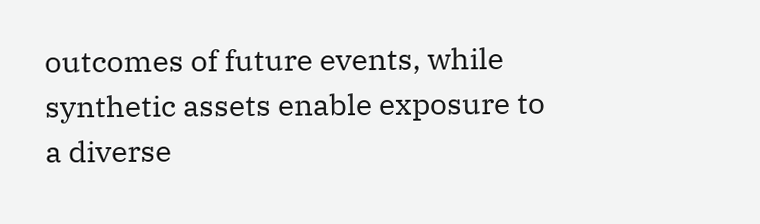outcomes of future events, while synthetic assets enable exposure to a diverse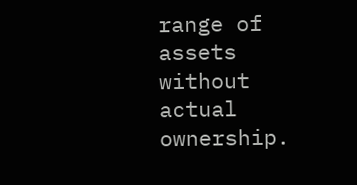range of assets without actual ownership.